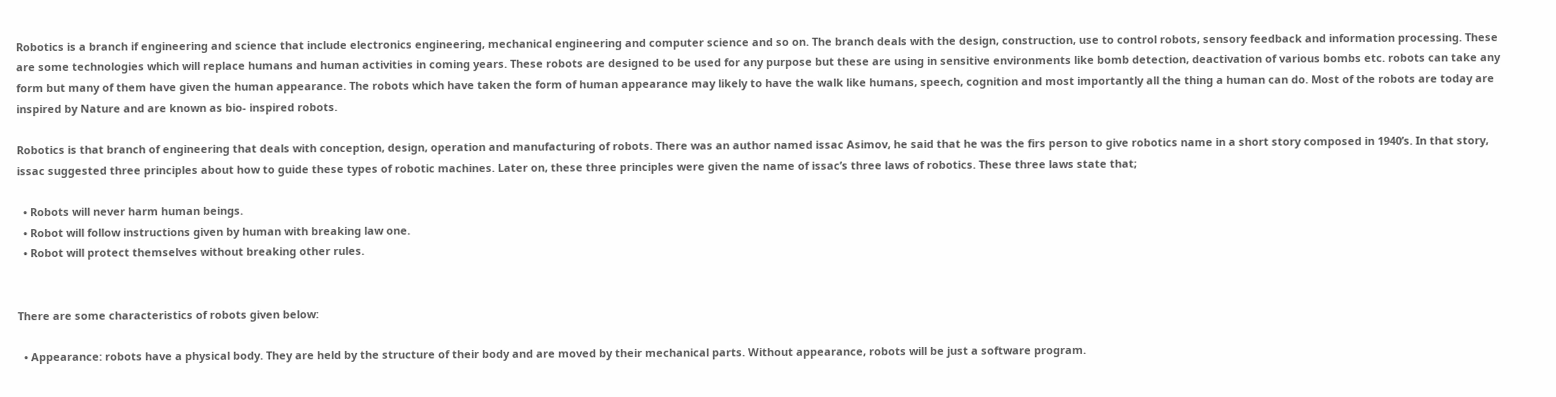Robotics is a branch if engineering and science that include electronics engineering, mechanical engineering and computer science and so on. The branch deals with the design, construction, use to control robots, sensory feedback and information processing. These are some technologies which will replace humans and human activities in coming years. These robots are designed to be used for any purpose but these are using in sensitive environments like bomb detection, deactivation of various bombs etc. robots can take any form but many of them have given the human appearance. The robots which have taken the form of human appearance may likely to have the walk like humans, speech, cognition and most importantly all the thing a human can do. Most of the robots are today are inspired by Nature and are known as bio- inspired robots.

Robotics is that branch of engineering that deals with conception, design, operation and manufacturing of robots. There was an author named issac Asimov, he said that he was the firs person to give robotics name in a short story composed in 1940’s. In that story, issac suggested three principles about how to guide these types of robotic machines. Later on, these three principles were given the name of issac’s three laws of robotics. These three laws state that;

  • Robots will never harm human beings.
  • Robot will follow instructions given by human with breaking law one.
  • Robot will protect themselves without breaking other rules.


There are some characteristics of robots given below:

  • Appearance: robots have a physical body. They are held by the structure of their body and are moved by their mechanical parts. Without appearance, robots will be just a software program.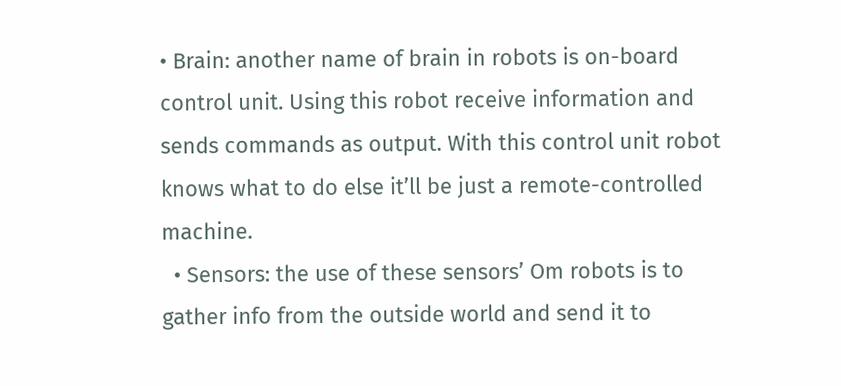• Brain: another name of brain in robots is on-board control unit. Using this robot receive information and sends commands as output. With this control unit robot knows what to do else it’ll be just a remote-controlled machine.
  • Sensors: the use of these sensors’ Om robots is to gather info from the outside world and send it to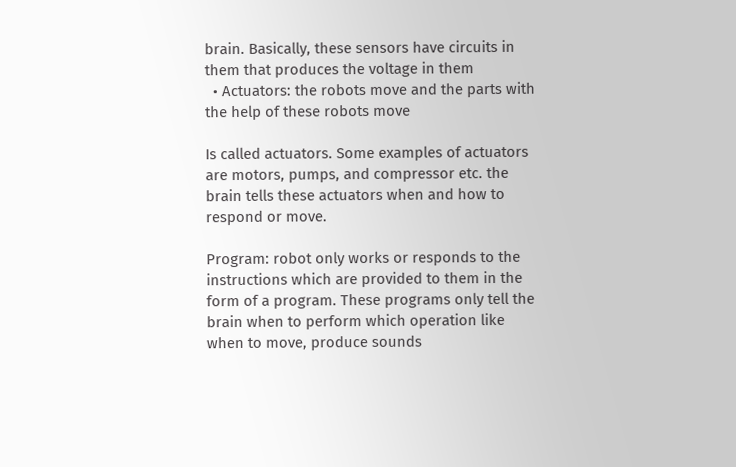brain. Basically, these sensors have circuits in them that produces the voltage in them
  • Actuators: the robots move and the parts with the help of these robots move

Is called actuators. Some examples of actuators are motors, pumps, and compressor etc. the brain tells these actuators when and how to respond or move.

Program: robot only works or responds to the instructions which are provided to them in the form of a program. These programs only tell the brain when to perform which operation like when to move, produce sounds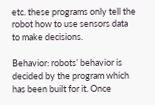etc. these programs only tell the robot how to use sensors data to make decisions.

Behavior: robots’ behavior is decided by the program which has been built for it. Once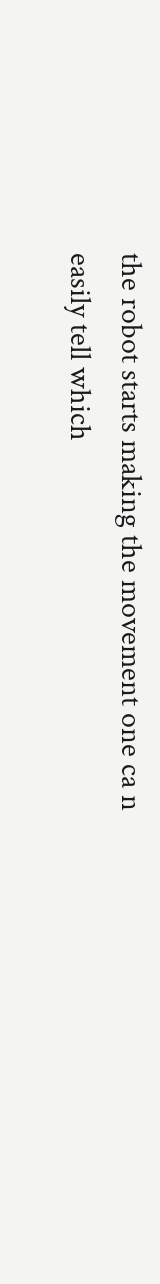the robot starts making the movement one ca n easily tell which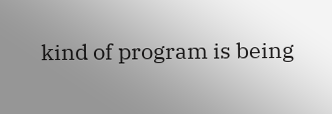kind of program is being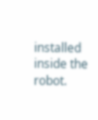installed inside the robot.